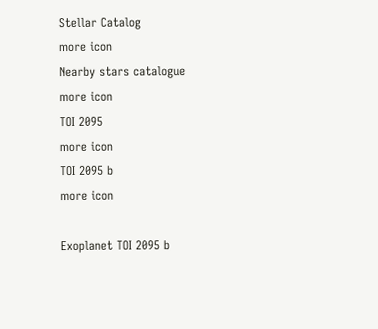Stellar Catalog
more icon
Nearby stars catalogue
more icon
TOI 2095
more icon
TOI 2095 b
more icon

Exoplanet TOI 2095 b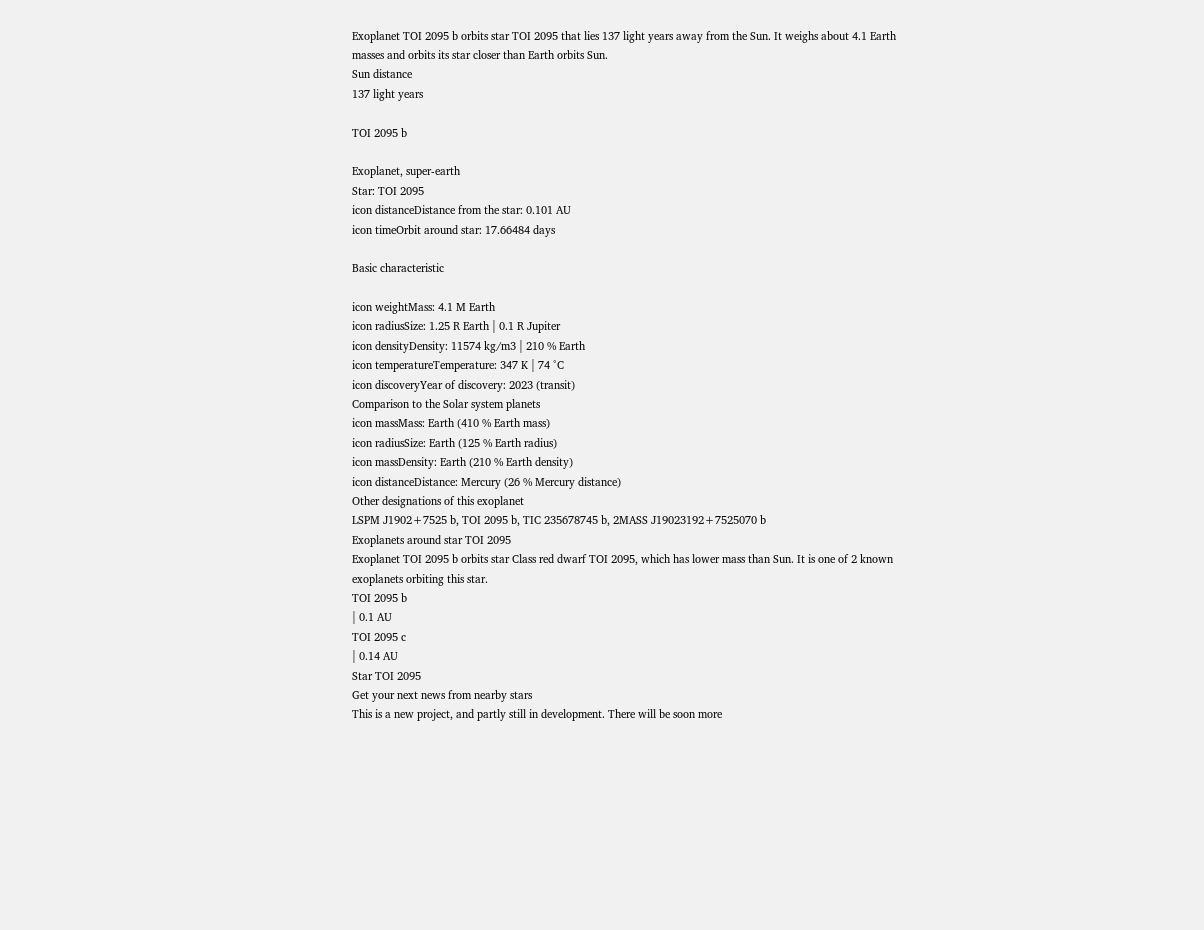Exoplanet TOI 2095 b orbits star TOI 2095 that lies 137 light years away from the Sun. It weighs about 4.1 Earth masses and orbits its star closer than Earth orbits Sun.
Sun distance
137 light years

TOI 2095 b

Exoplanet, super-earth
Star: TOI 2095
icon distanceDistance from the star: 0.101 AU
icon timeOrbit around star: 17.66484 days

Basic characteristic

icon weightMass: 4.1 M Earth
icon radiusSize: 1.25 R Earth | 0.1 R Jupiter
icon densityDensity: 11574 kg/m3 | 210 % Earth
icon temperatureTemperature: 347 K | 74 °C
icon discoveryYear of discovery: 2023 (transit)
Comparison to the Solar system planets
icon massMass: Earth (410 % Earth mass)
icon radiusSize: Earth (125 % Earth radius)
icon massDensity: Earth (210 % Earth density)
icon distanceDistance: Mercury (26 % Mercury distance)
Other designations of this exoplanet
LSPM J1902+7525 b, TOI 2095 b, TIC 235678745 b, 2MASS J19023192+7525070 b
Exoplanets around star TOI 2095
Exoplanet TOI 2095 b orbits star Class red dwarf TOI 2095, which has lower mass than Sun. It is one of 2 known exoplanets orbiting this star.
TOI 2095 b
| 0.1 AU
TOI 2095 c
| 0.14 AU
Star TOI 2095
Get your next news from nearby stars
This is a new project, and partly still in development. There will be soon more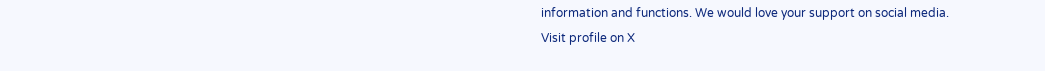information and functions. We would love your support on social media.
Visit profile on X